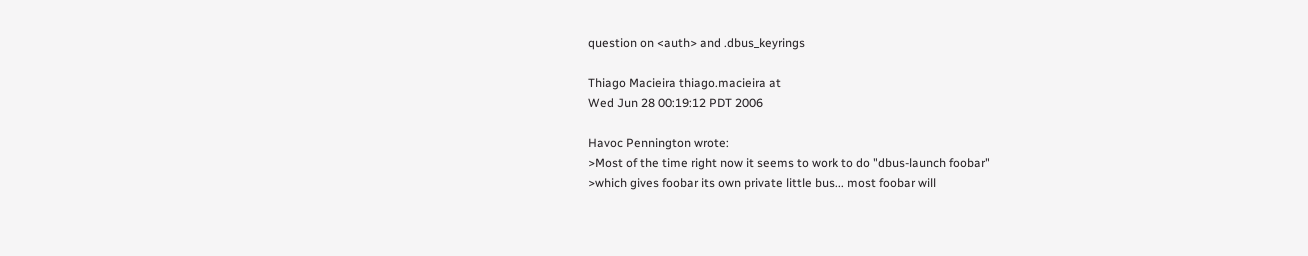question on <auth> and .dbus_keyrings

Thiago Macieira thiago.macieira at
Wed Jun 28 00:19:12 PDT 2006

Havoc Pennington wrote:
>Most of the time right now it seems to work to do "dbus-launch foobar"
>which gives foobar its own private little bus... most foobar will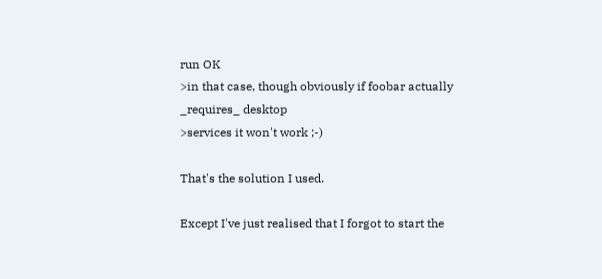run OK
>in that case, though obviously if foobar actually _requires_ desktop
>services it won't work ;-)

That's the solution I used.

Except I've just realised that I forgot to start the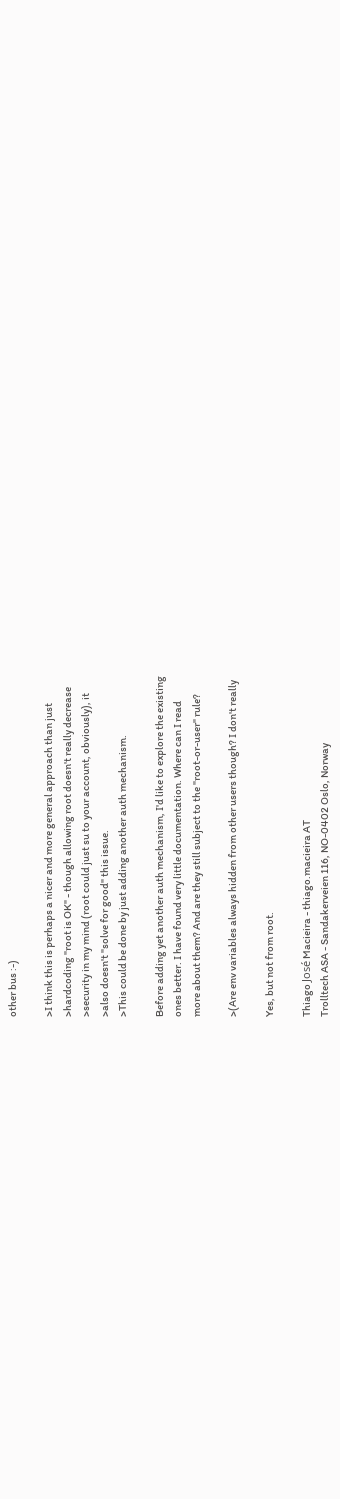other bus :-)

>I think this is perhaps a nicer and more general approach than just
>hardcoding "root is OK" - though allowing root doesn't really decrease
>security in my mind (root could just su to your account, obviously), it
>also doesn't "solve for good" this issue.
>This could be done by just adding another auth mechanism.

Before adding yet another auth mechanism, I'd like to explore the existing
ones better. I have found very little documentation. Where can I read
more about them? And are they still subject to the "root-or-user" rule?

>(Are env variables always hidden from other users though? I don't really

Yes, but not from root.

Thiago José Macieira - thiago.macieira AT
Trolltech ASA - Sandakerveien 116, NO-0402 Oslo, Norway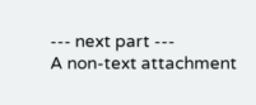--- next part ---
A non-text attachment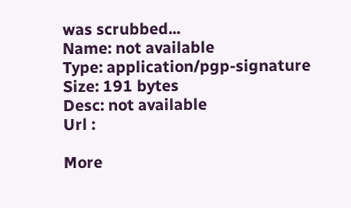was scrubbed...
Name: not available
Type: application/pgp-signature
Size: 191 bytes
Desc: not available
Url :

More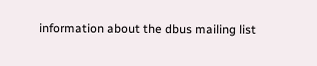information about the dbus mailing list